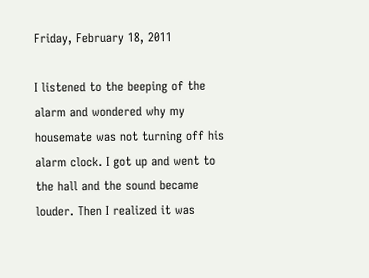Friday, February 18, 2011

I listened to the beeping of the alarm and wondered why my housemate was not turning off his alarm clock. I got up and went to the hall and the sound became louder. Then I realized it was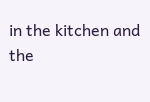in the kitchen and the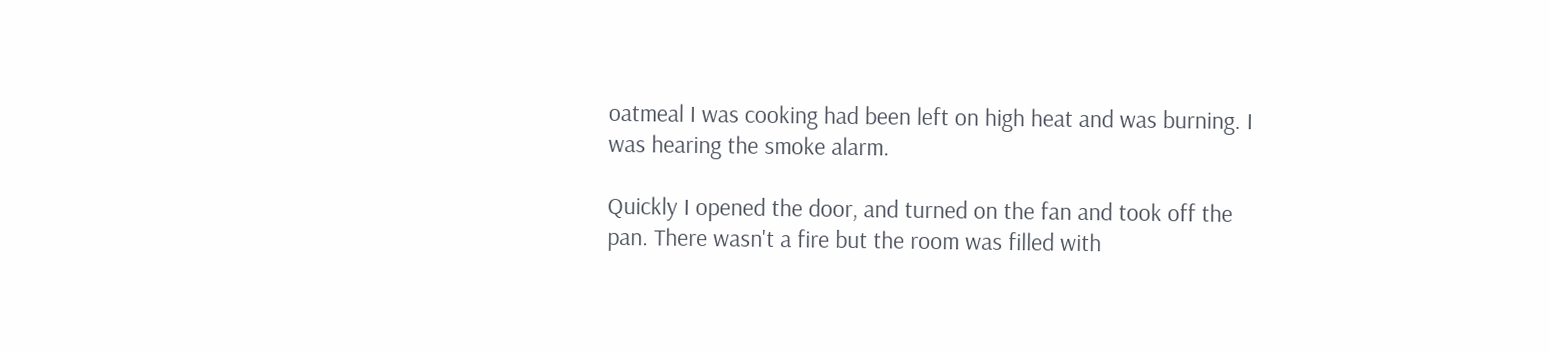oatmeal I was cooking had been left on high heat and was burning. I was hearing the smoke alarm.

Quickly I opened the door, and turned on the fan and took off the pan. There wasn't a fire but the room was filled with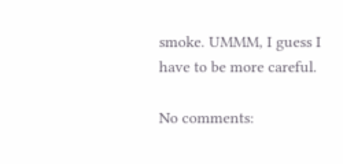smoke. UMMM, I guess I have to be more careful.

No comments: